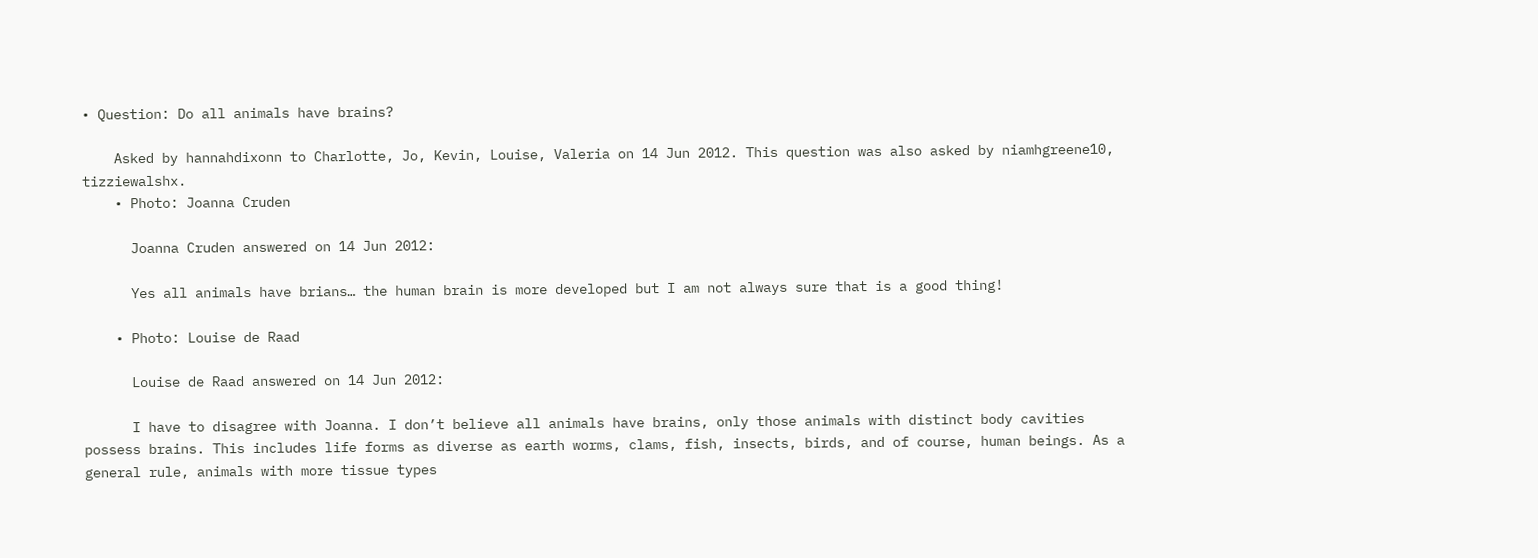• Question: Do all animals have brains?

    Asked by hannahdixonn to Charlotte, Jo, Kevin, Louise, Valeria on 14 Jun 2012. This question was also asked by niamhgreene10, tizziewalshx.
    • Photo: Joanna Cruden

      Joanna Cruden answered on 14 Jun 2012:

      Yes all animals have brians… the human brain is more developed but I am not always sure that is a good thing!

    • Photo: Louise de Raad

      Louise de Raad answered on 14 Jun 2012:

      I have to disagree with Joanna. I don’t believe all animals have brains, only those animals with distinct body cavities possess brains. This includes life forms as diverse as earth worms, clams, fish, insects, birds, and of course, human beings. As a general rule, animals with more tissue types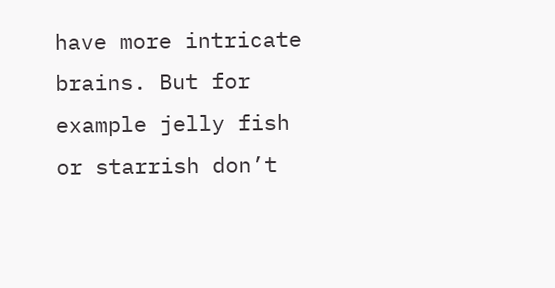have more intricate brains. But for example jelly fish or starrish don’t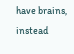have brains, instead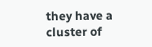they have a cluster of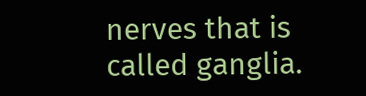nerves that is called ganglia.